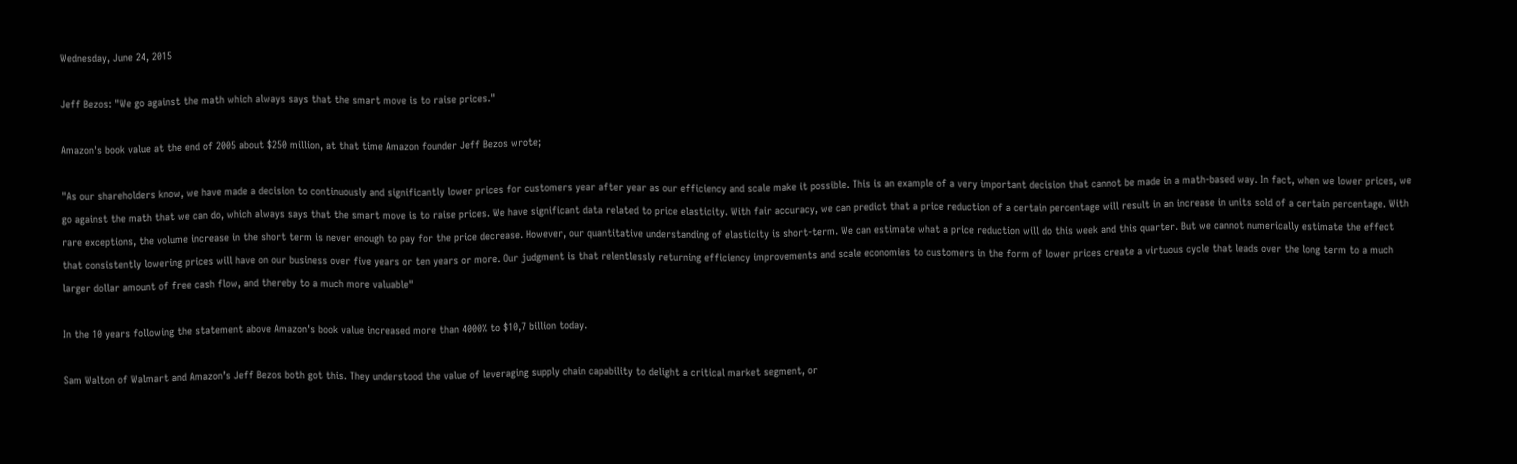Wednesday, June 24, 2015

Jeff Bezos: "We go against the math which always says that the smart move is to raise prices."

Amazon's book value at the end of 2005 about $250 million, at that time Amazon founder Jeff Bezos wrote;

"As our shareholders know, we have made a decision to continuously and significantly lower prices for customers year after year as our efficiency and scale make it possible. This is an example of a very important decision that cannot be made in a math-based way. In fact, when we lower prices, we go against the math that we can do, which always says that the smart move is to raise prices. We have significant data related to price elasticity. With fair accuracy, we can predict that a price reduction of a certain percentage will result in an increase in units sold of a certain percentage. With rare exceptions, the volume increase in the short term is never enough to pay for the price decrease. However, our quantitative understanding of elasticity is short-term. We can estimate what a price reduction will do this week and this quarter. But we cannot numerically estimate the effect that consistently lowering prices will have on our business over five years or ten years or more. Our judgment is that relentlessly returning efficiency improvements and scale economies to customers in the form of lower prices create a virtuous cycle that leads over the long term to a much larger dollar amount of free cash flow, and thereby to a much more valuable"

In the 10 years following the statement above Amazon's book value increased more than 4000% to $10,7 billion today.

Sam Walton of Walmart and Amazon’s Jeff Bezos both got this. They understood the value of leveraging supply chain capability to delight a critical market segment, or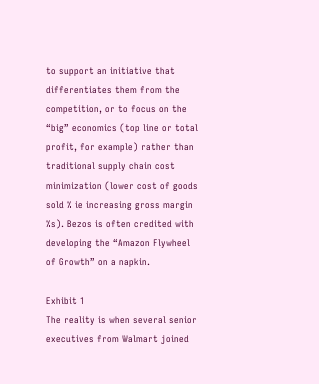to support an initiative that differentiates them from the competition, or to focus on the “big” economics (top line or total profit, for example) rather than traditional supply chain cost minimization (lower cost of goods sold % ie increasing gross margin %s). Bezos is often credited with developing the “Amazon Flywheel of Growth” on a napkin.

Exhibit 1
The reality is when several senior executives from Walmart joined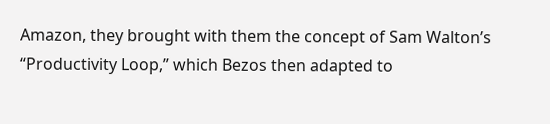Amazon, they brought with them the concept of Sam Walton’s “Productivity Loop,” which Bezos then adapted to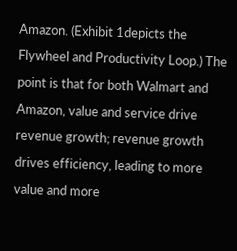Amazon. (Exhibit 1depicts the Flywheel and Productivity Loop.) The point is that for both Walmart and Amazon, value and service drive revenue growth; revenue growth drives efficiency, leading to more value and more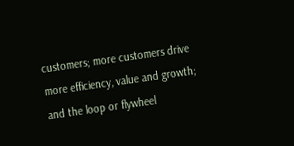customers; more customers drive more efficiency, value and growth; and the loop or flywheel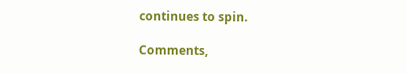continues to spin.

Comments,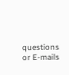questions or E-mails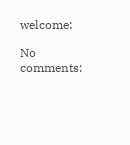welcome:

No comments: